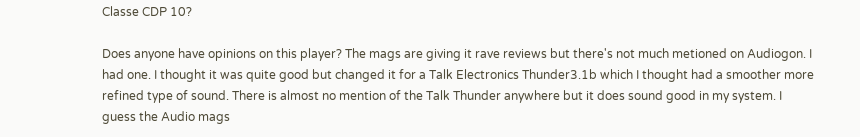Classe CDP 10?

Does anyone have opinions on this player? The mags are giving it rave reviews but there's not much metioned on Audiogon. I had one. I thought it was quite good but changed it for a Talk Electronics Thunder3.1b which I thought had a smoother more refined type of sound. There is almost no mention of the Talk Thunder anywhere but it does sound good in my system. I guess the Audio mags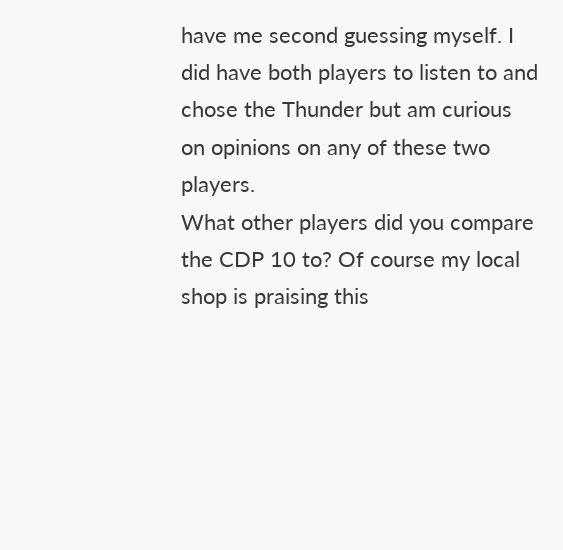have me second guessing myself. I did have both players to listen to and chose the Thunder but am curious on opinions on any of these two players.
What other players did you compare the CDP 10 to? Of course my local shop is praising this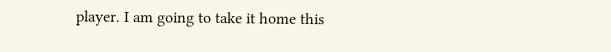player. I am going to take it home this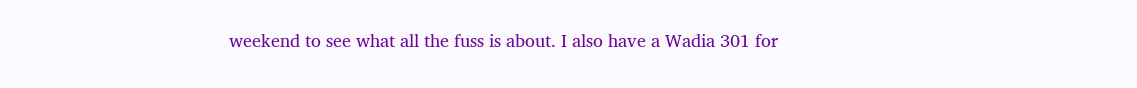weekend to see what all the fuss is about. I also have a Wadia 301 for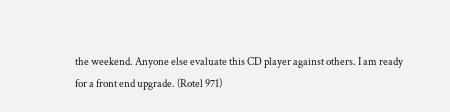the weekend. Anyone else evaluate this CD player against others. I am ready for a front end upgrade. (Rotel 971)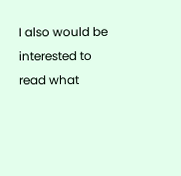I also would be interested to read what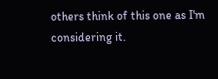others think of this one as I'm considering it.